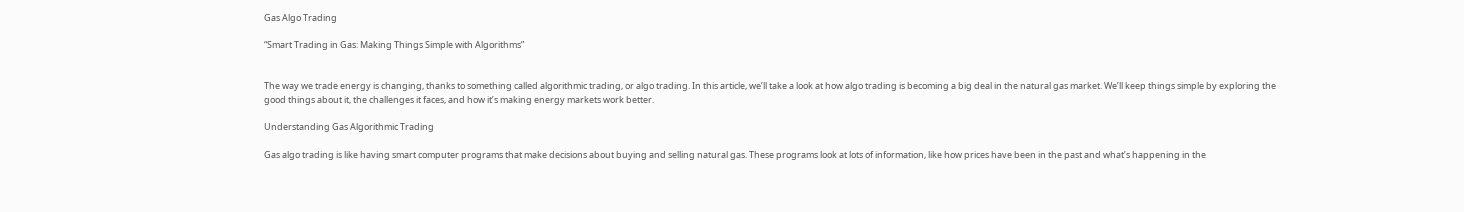Gas Algo Trading

“Smart Trading in Gas: Making Things Simple with Algorithms”


The way we trade energy is changing, thanks to something called algorithmic trading, or algo trading. In this article, we’ll take a look at how algo trading is becoming a big deal in the natural gas market. We’ll keep things simple by exploring the good things about it, the challenges it faces, and how it’s making energy markets work better.

Understanding Gas Algorithmic Trading

Gas algo trading is like having smart computer programs that make decisions about buying and selling natural gas. These programs look at lots of information, like how prices have been in the past and what’s happening in the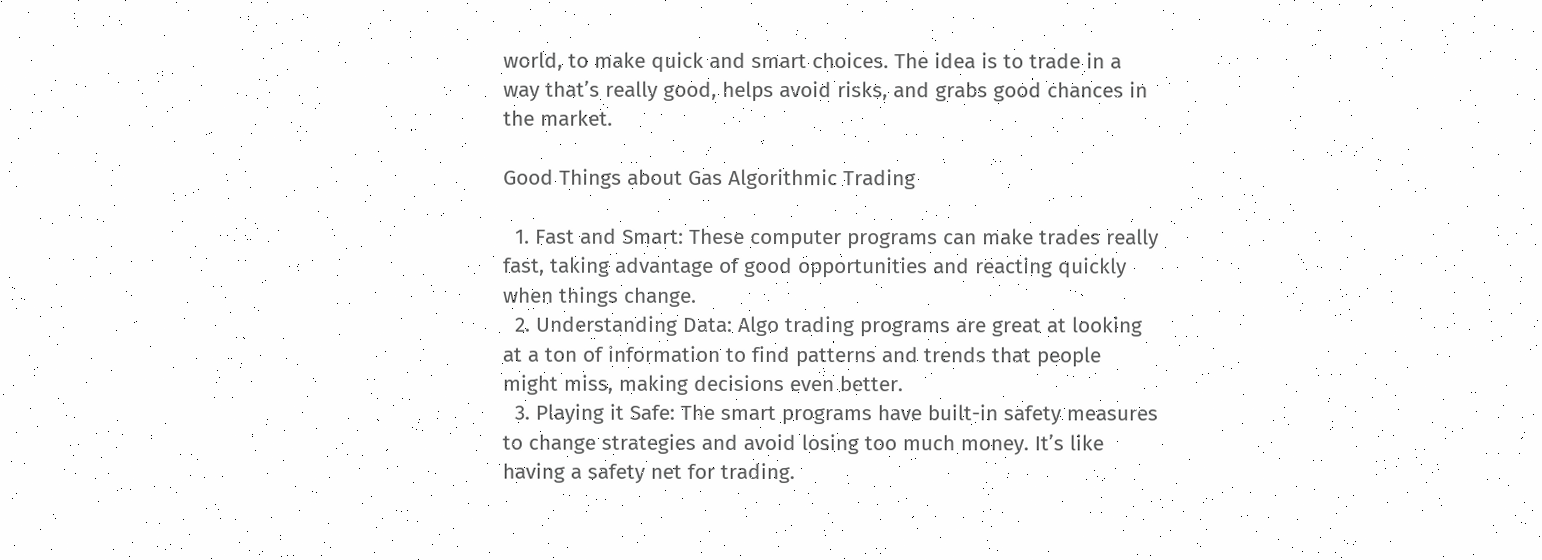world, to make quick and smart choices. The idea is to trade in a way that’s really good, helps avoid risks, and grabs good chances in the market.

Good Things about Gas Algorithmic Trading

  1. Fast and Smart: These computer programs can make trades really fast, taking advantage of good opportunities and reacting quickly when things change.
  2. Understanding Data: Algo trading programs are great at looking at a ton of information to find patterns and trends that people might miss, making decisions even better.
  3. Playing it Safe: The smart programs have built-in safety measures to change strategies and avoid losing too much money. It’s like having a safety net for trading.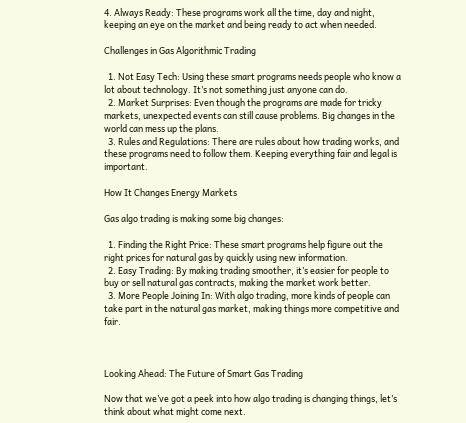4. Always Ready: These programs work all the time, day and night, keeping an eye on the market and being ready to act when needed.

Challenges in Gas Algorithmic Trading

  1. Not Easy Tech: Using these smart programs needs people who know a lot about technology. It’s not something just anyone can do.
  2. Market Surprises: Even though the programs are made for tricky markets, unexpected events can still cause problems. Big changes in the world can mess up the plans.
  3. Rules and Regulations: There are rules about how trading works, and these programs need to follow them. Keeping everything fair and legal is important.

How It Changes Energy Markets

Gas algo trading is making some big changes:

  1. Finding the Right Price: These smart programs help figure out the right prices for natural gas by quickly using new information.
  2. Easy Trading: By making trading smoother, it’s easier for people to buy or sell natural gas contracts, making the market work better.
  3. More People Joining In: With algo trading, more kinds of people can take part in the natural gas market, making things more competitive and fair.



Looking Ahead: The Future of Smart Gas Trading

Now that we’ve got a peek into how algo trading is changing things, let’s think about what might come next.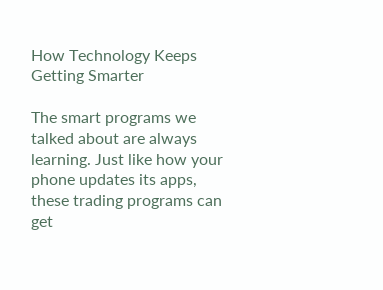How Technology Keeps Getting Smarter

The smart programs we talked about are always learning. Just like how your phone updates its apps, these trading programs can get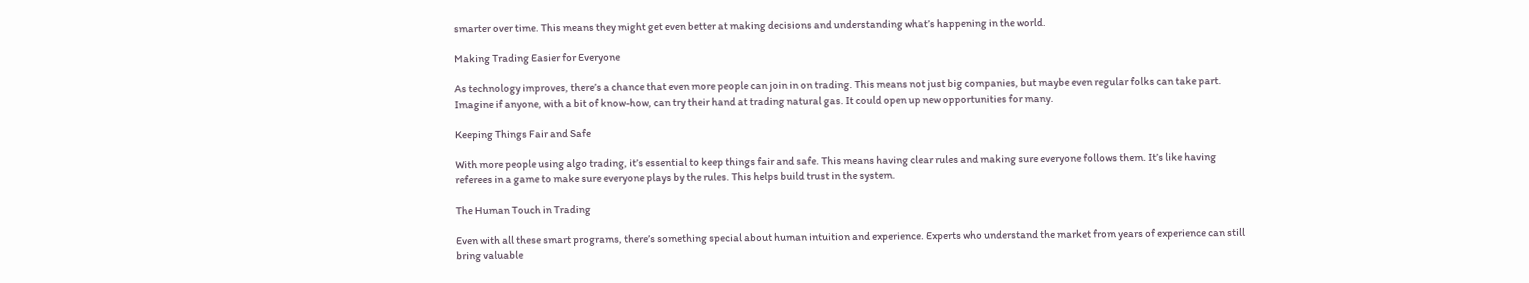smarter over time. This means they might get even better at making decisions and understanding what’s happening in the world.

Making Trading Easier for Everyone

As technology improves, there’s a chance that even more people can join in on trading. This means not just big companies, but maybe even regular folks can take part. Imagine if anyone, with a bit of know-how, can try their hand at trading natural gas. It could open up new opportunities for many.

Keeping Things Fair and Safe

With more people using algo trading, it’s essential to keep things fair and safe. This means having clear rules and making sure everyone follows them. It’s like having referees in a game to make sure everyone plays by the rules. This helps build trust in the system.

The Human Touch in Trading

Even with all these smart programs, there’s something special about human intuition and experience. Experts who understand the market from years of experience can still bring valuable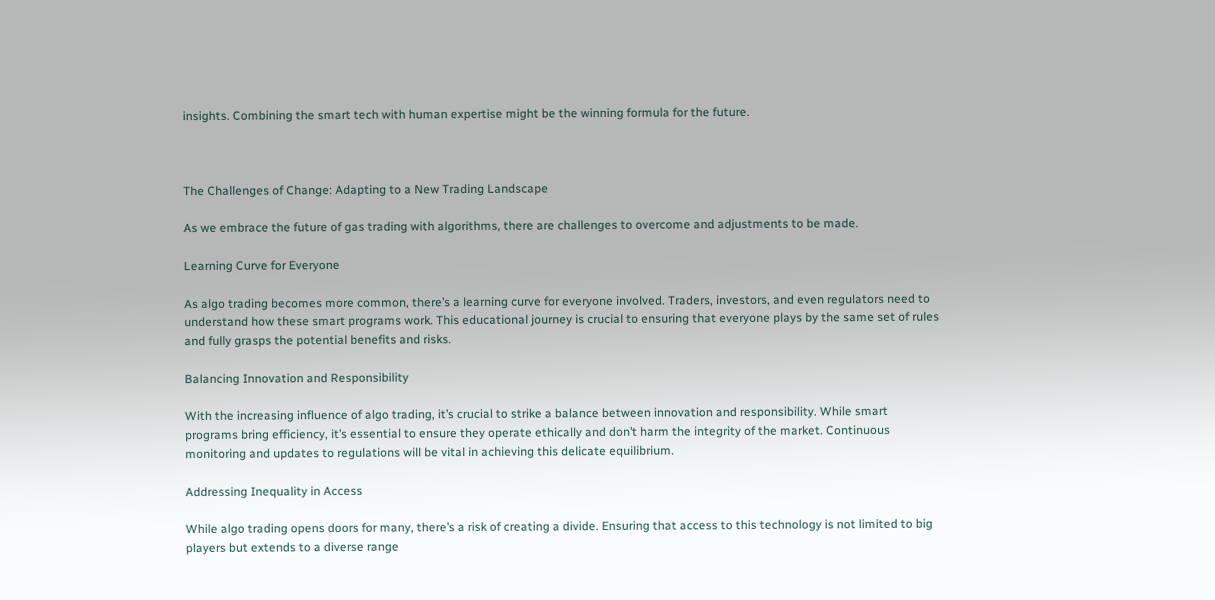insights. Combining the smart tech with human expertise might be the winning formula for the future.



The Challenges of Change: Adapting to a New Trading Landscape

As we embrace the future of gas trading with algorithms, there are challenges to overcome and adjustments to be made.

Learning Curve for Everyone

As algo trading becomes more common, there’s a learning curve for everyone involved. Traders, investors, and even regulators need to understand how these smart programs work. This educational journey is crucial to ensuring that everyone plays by the same set of rules and fully grasps the potential benefits and risks.

Balancing Innovation and Responsibility

With the increasing influence of algo trading, it’s crucial to strike a balance between innovation and responsibility. While smart programs bring efficiency, it’s essential to ensure they operate ethically and don’t harm the integrity of the market. Continuous monitoring and updates to regulations will be vital in achieving this delicate equilibrium.

Addressing Inequality in Access

While algo trading opens doors for many, there’s a risk of creating a divide. Ensuring that access to this technology is not limited to big players but extends to a diverse range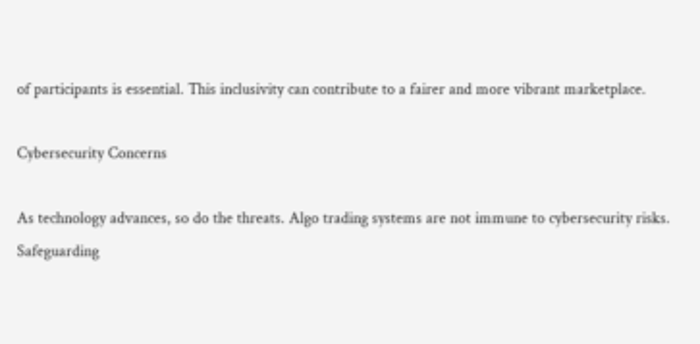of participants is essential. This inclusivity can contribute to a fairer and more vibrant marketplace.

Cybersecurity Concerns

As technology advances, so do the threats. Algo trading systems are not immune to cybersecurity risks. Safeguarding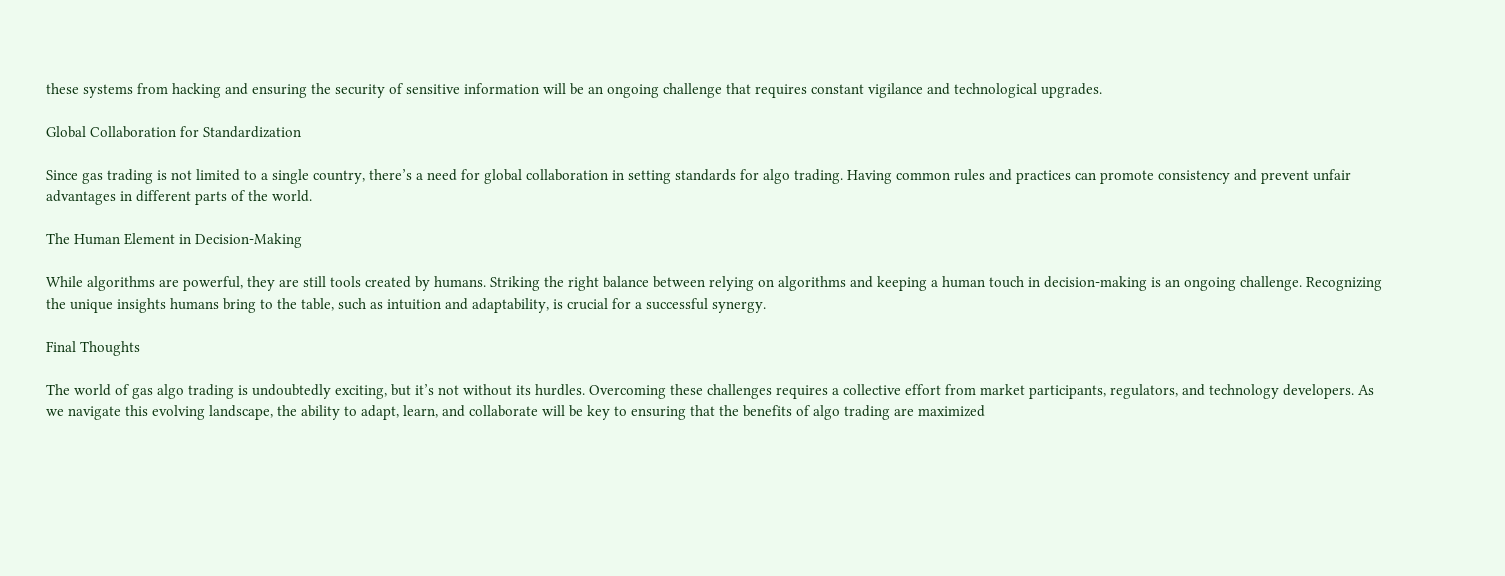these systems from hacking and ensuring the security of sensitive information will be an ongoing challenge that requires constant vigilance and technological upgrades.

Global Collaboration for Standardization

Since gas trading is not limited to a single country, there’s a need for global collaboration in setting standards for algo trading. Having common rules and practices can promote consistency and prevent unfair advantages in different parts of the world.

The Human Element in Decision-Making

While algorithms are powerful, they are still tools created by humans. Striking the right balance between relying on algorithms and keeping a human touch in decision-making is an ongoing challenge. Recognizing the unique insights humans bring to the table, such as intuition and adaptability, is crucial for a successful synergy.

Final Thoughts

The world of gas algo trading is undoubtedly exciting, but it’s not without its hurdles. Overcoming these challenges requires a collective effort from market participants, regulators, and technology developers. As we navigate this evolving landscape, the ability to adapt, learn, and collaborate will be key to ensuring that the benefits of algo trading are maximized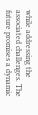while addressing the associated challenges. The future promises a dynamic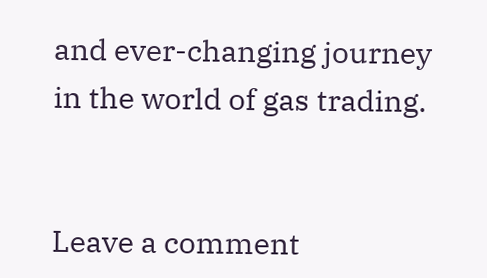and ever-changing journey in the world of gas trading.


Leave a comment